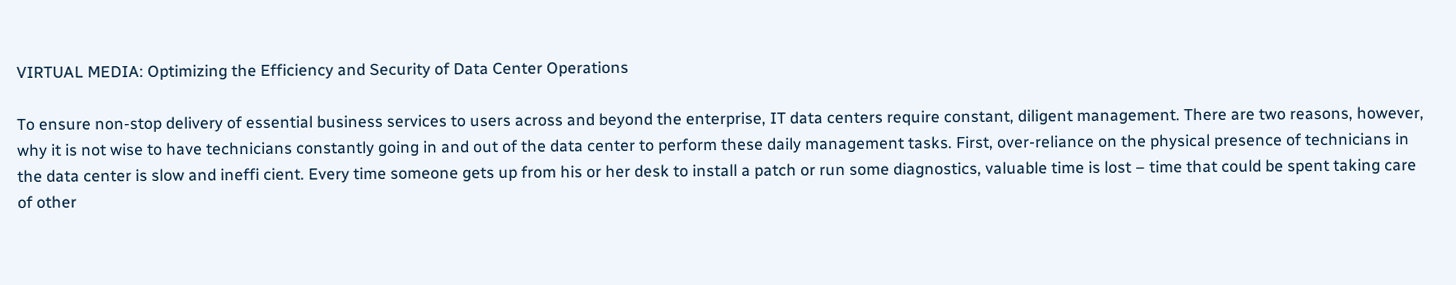VIRTUAL MEDIA: Optimizing the Efficiency and Security of Data Center Operations

To ensure non-stop delivery of essential business services to users across and beyond the enterprise, IT data centers require constant, diligent management. There are two reasons, however, why it is not wise to have technicians constantly going in and out of the data center to perform these daily management tasks. First, over-reliance on the physical presence of technicians in the data center is slow and ineffi cient. Every time someone gets up from his or her desk to install a patch or run some diagnostics, valuable time is lost – time that could be spent taking care of other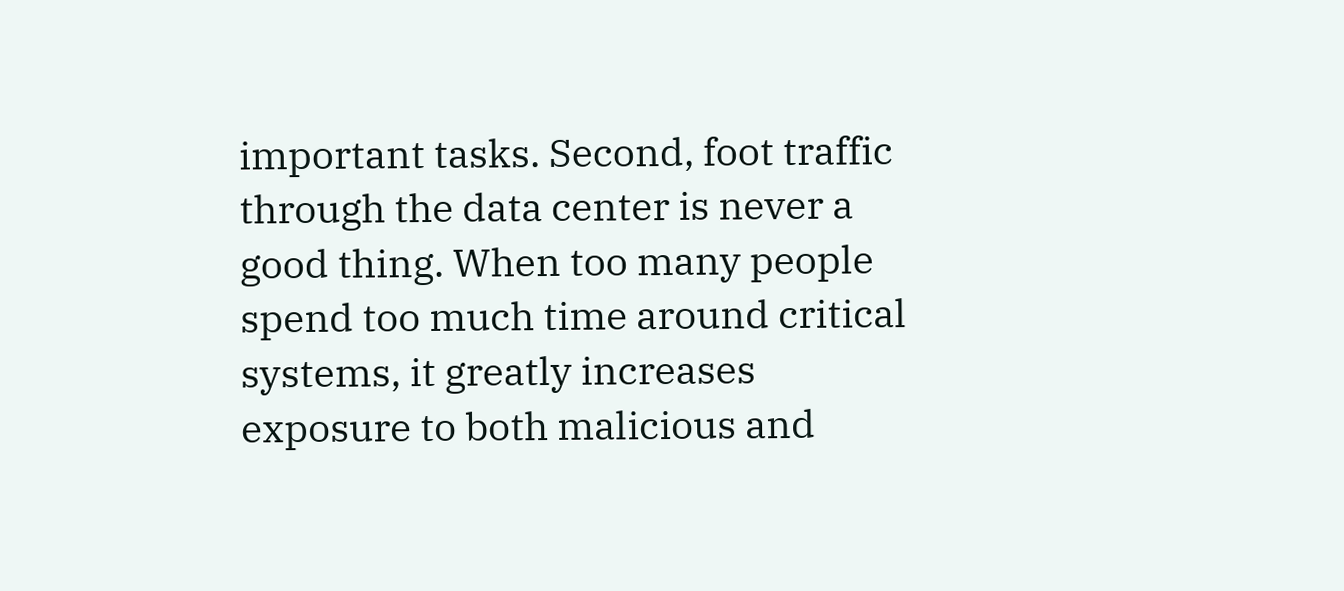important tasks. Second, foot traffic through the data center is never a good thing. When too many people spend too much time around critical systems, it greatly increases exposure to both malicious and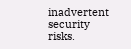inadvertent security risks.